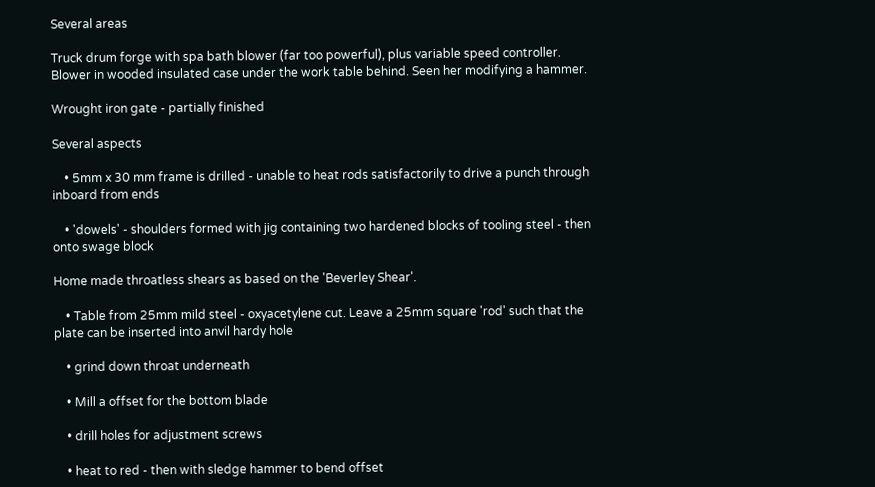Several areas

Truck drum forge with spa bath blower (far too powerful), plus variable speed controller. Blower in wooded insulated case under the work table behind. Seen her modifying a hammer.

Wrought iron gate - partially finished

Several aspects

    • 5mm x 30 mm frame is drilled - unable to heat rods satisfactorily to drive a punch through inboard from ends

    • 'dowels' - shoulders formed with jig containing two hardened blocks of tooling steel - then onto swage block

Home made throatless shears as based on the 'Beverley Shear'.

    • Table from 25mm mild steel - oxyacetylene cut. Leave a 25mm square 'rod' such that the plate can be inserted into anvil hardy hole

    • grind down throat underneath

    • Mill a offset for the bottom blade

    • drill holes for adjustment screws

    • heat to red - then with sledge hammer to bend offset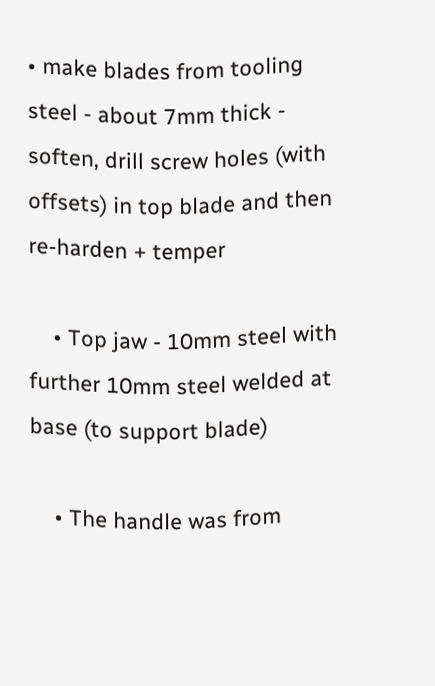• make blades from tooling steel - about 7mm thick - soften, drill screw holes (with offsets) in top blade and then re-harden + temper

    • Top jaw - 10mm steel with further 10mm steel welded at base (to support blade)

    • The handle was from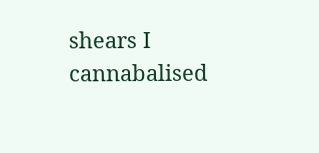shears I cannabalised